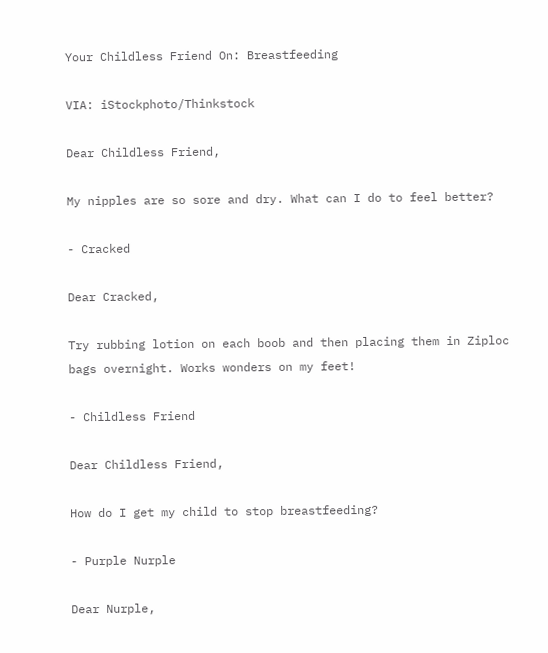Your Childless Friend On: Breastfeeding

VIA: iStockphoto/Thinkstock

Dear Childless Friend,

My nipples are so sore and dry. What can I do to feel better?

- Cracked

Dear Cracked,

Try rubbing lotion on each boob and then placing them in Ziploc bags overnight. Works wonders on my feet!

- Childless Friend

Dear Childless Friend,

How do I get my child to stop breastfeeding?

- Purple Nurple

Dear Nurple,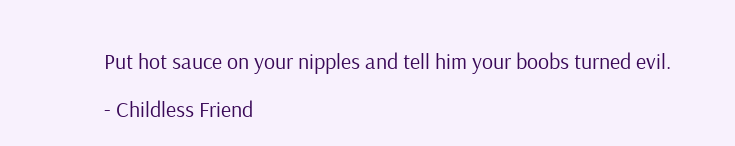Put hot sauce on your nipples and tell him your boobs turned evil.

- Childless Friend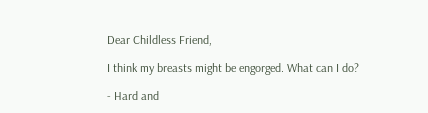Dear Childless Friend,

I think my breasts might be engorged. What can I do?

- Hard and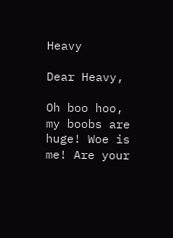Heavy

Dear Heavy,

Oh boo hoo, my boobs are huge! Woe is me! Are your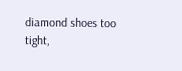diamond shoes too tight,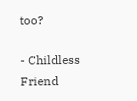too?

- Childless Friend